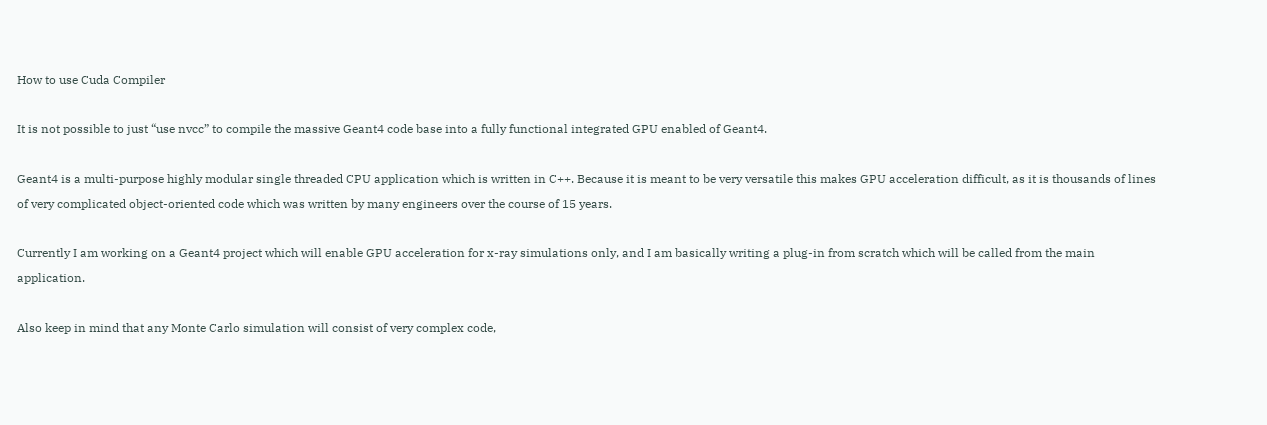How to use Cuda Compiler

It is not possible to just “use nvcc” to compile the massive Geant4 code base into a fully functional integrated GPU enabled of Geant4.

Geant4 is a multi-purpose highly modular single threaded CPU application which is written in C++. Because it is meant to be very versatile this makes GPU acceleration difficult, as it is thousands of lines of very complicated object-oriented code which was written by many engineers over the course of 15 years.

Currently I am working on a Geant4 project which will enable GPU acceleration for x-ray simulations only, and I am basically writing a plug-in from scratch which will be called from the main application.

Also keep in mind that any Monte Carlo simulation will consist of very complex code,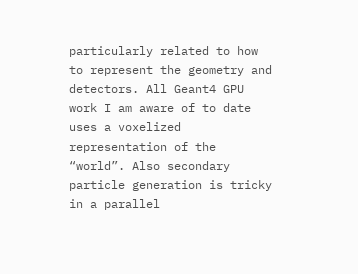particularly related to how to represent the geometry and detectors. All Geant4 GPU work I am aware of to date uses a voxelized representation of the “world”. Also secondary particle generation is tricky in a parallel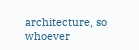architecture, so whoever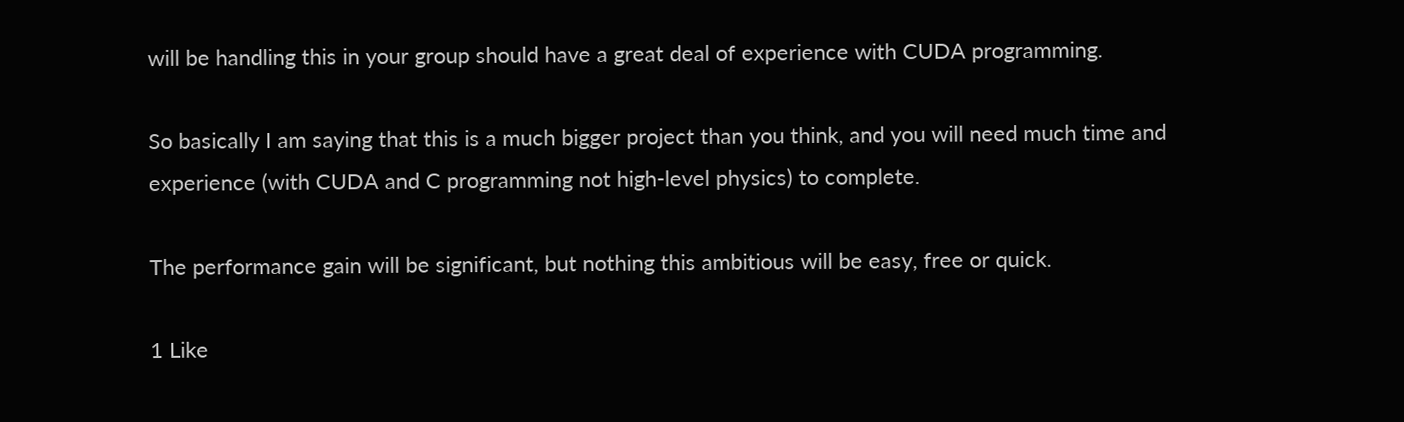will be handling this in your group should have a great deal of experience with CUDA programming.

So basically I am saying that this is a much bigger project than you think, and you will need much time and experience (with CUDA and C programming not high-level physics) to complete.

The performance gain will be significant, but nothing this ambitious will be easy, free or quick.

1 Like